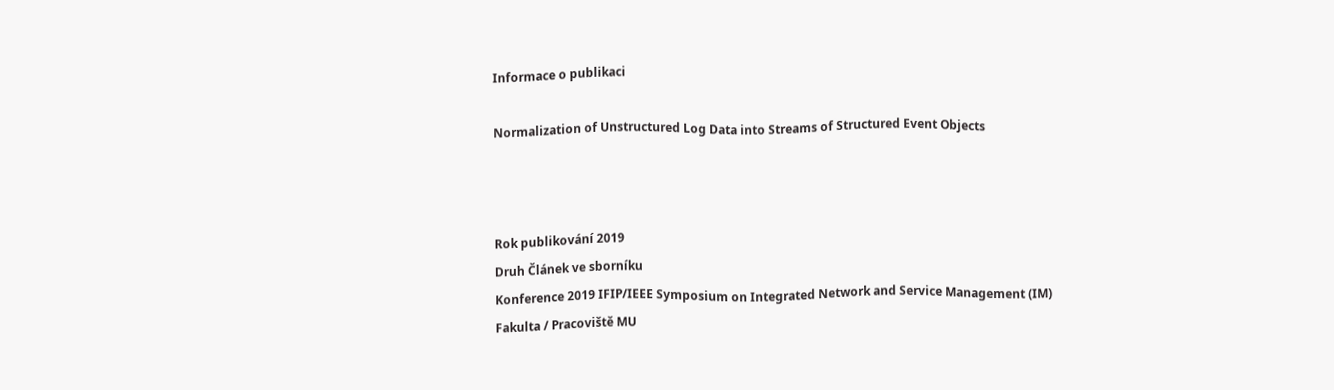Informace o publikaci

Normalization of Unstructured Log Data into Streams of Structured Event Objects



Rok publikování 2019
Druh Článek ve sborníku
Konference 2019 IFIP/IEEE Symposium on Integrated Network and Service Management (IM)
Fakulta / Pracoviště MU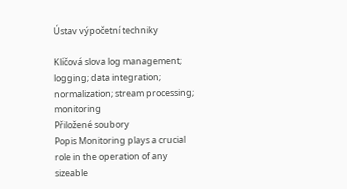Ústav výpočetní techniky

Klíčová slova log management; logging; data integration; normalization; stream processing; monitoring
Přiložené soubory
Popis Monitoring plays a crucial role in the operation of any sizeable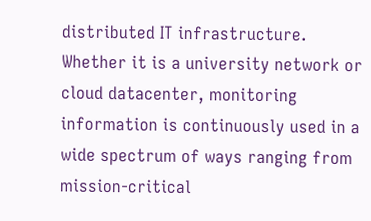distributed IT infrastructure. Whether it is a university network or cloud datacenter, monitoring information is continuously used in a wide spectrum of ways ranging from mission-critical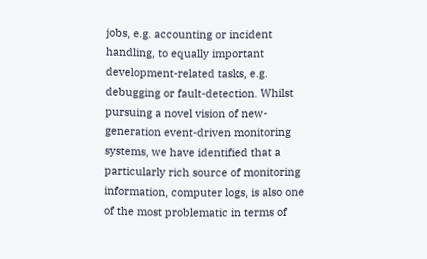jobs, e.g. accounting or incident handling, to equally important development-related tasks, e.g. debugging or fault-detection. Whilst pursuing a novel vision of new-generation event-driven monitoring systems, we have identified that a particularly rich source of monitoring information, computer logs, is also one of the most problematic in terms of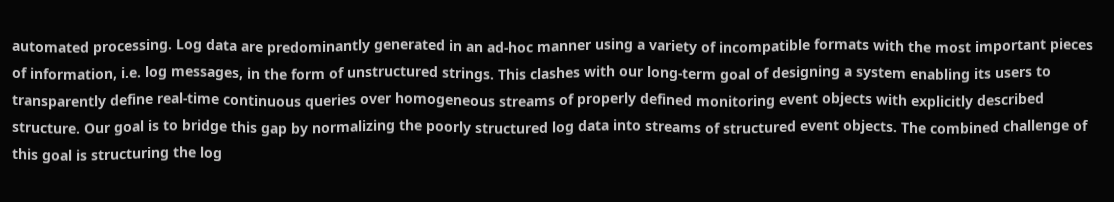automated processing. Log data are predominantly generated in an ad-hoc manner using a variety of incompatible formats with the most important pieces of information, i.e. log messages, in the form of unstructured strings. This clashes with our long-term goal of designing a system enabling its users to transparently define real-time continuous queries over homogeneous streams of properly defined monitoring event objects with explicitly described structure. Our goal is to bridge this gap by normalizing the poorly structured log data into streams of structured event objects. The combined challenge of this goal is structuring the log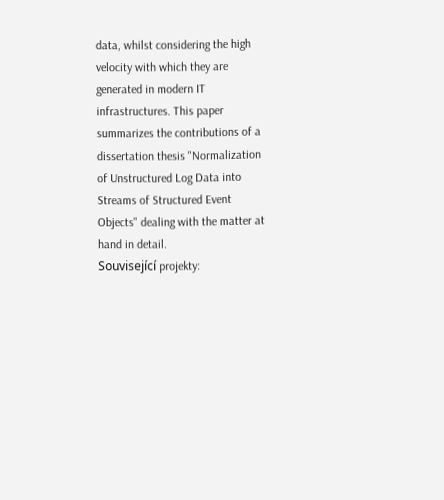data, whilst considering the high velocity with which they are generated in modern IT infrastructures. This paper summarizes the contributions of a dissertation thesis "Normalization of Unstructured Log Data into Streams of Structured Event Objects" dealing with the matter at hand in detail.
Související projekty: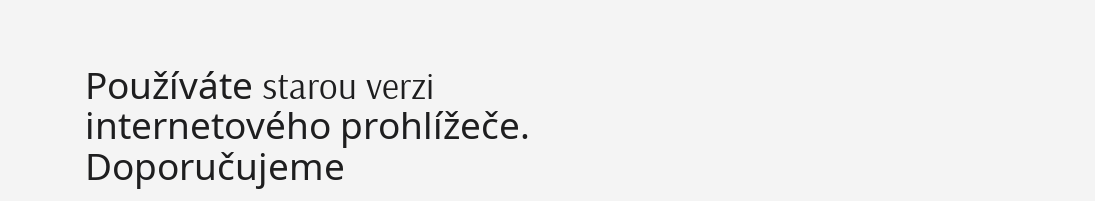Používáte starou verzi internetového prohlížeče. Doporučujeme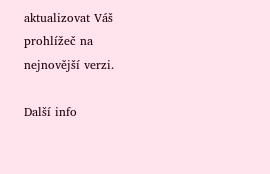aktualizovat Váš prohlížeč na nejnovější verzi.

Další info